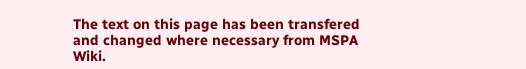The text on this page has been transfered and changed where necessary from MSPA Wiki.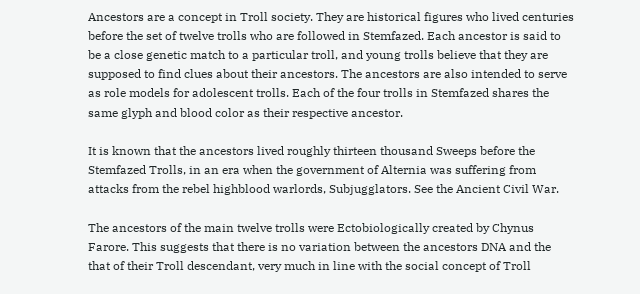Ancestors are a concept in Troll society. They are historical figures who lived centuries before the set of twelve trolls who are followed in Stemfazed. Each ancestor is said to be a close genetic match to a particular troll, and young trolls believe that they are supposed to find clues about their ancestors. The ancestors are also intended to serve as role models for adolescent trolls. Each of the four trolls in Stemfazed shares the same glyph and blood color as their respective ancestor.

It is known that the ancestors lived roughly thirteen thousand Sweeps before the Stemfazed Trolls, in an era when the government of Alternia was suffering from attacks from the rebel highblood warlords, Subjugglators. See the Ancient Civil War.

The ancestors of the main twelve trolls were Ectobiologically created by Chynus Farore. This suggests that there is no variation between the ancestors DNA and the that of their Troll descendant, very much in line with the social concept of Troll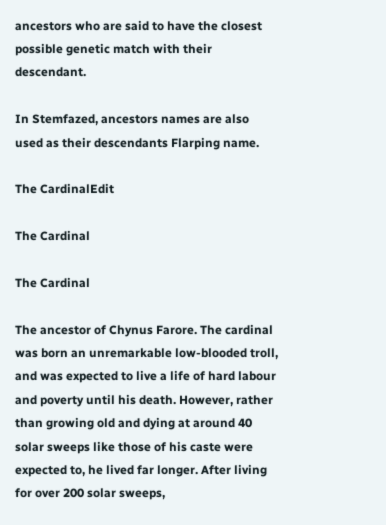ancestors who are said to have the closest possible genetic match with their descendant.

In Stemfazed, ancestors names are also used as their descendants Flarping name.

The CardinalEdit

The Cardinal

The Cardinal

The ancestor of Chynus Farore. The cardinal was born an unremarkable low-blooded troll, and was expected to live a life of hard labour and poverty until his death. However, rather than growing old and dying at around 40 solar sweeps like those of his caste were expected to, he lived far longer. After living for over 200 solar sweeps,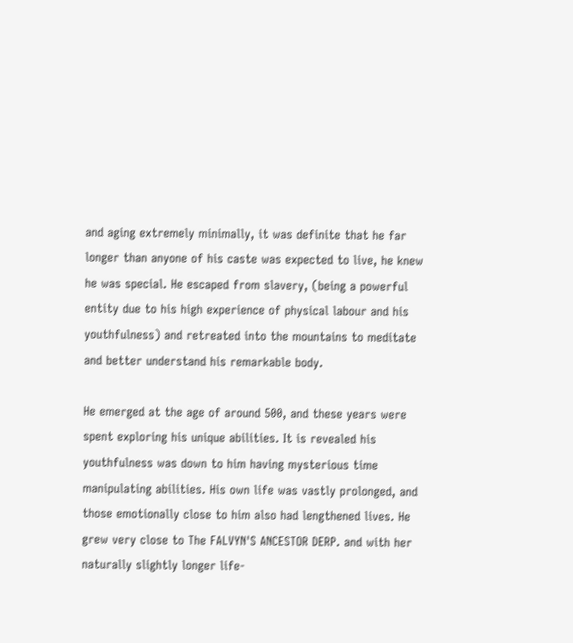and aging extremely minimally, it was definite that he far longer than anyone of his caste was expected to live, he knew he was special. He escaped from slavery, (being a powerful entity due to his high experience of physical labour and his youthfulness) and retreated into the mountains to meditate and better understand his remarkable body.

He emerged at the age of around 500, and these years were spent exploring his unique abilities. It is revealed his youthfulness was down to him having mysterious time manipulating abilities. His own life was vastly prolonged, and those emotionally close to him also had lengthened lives. He grew very close to The FALVYN'S ANCESTOR DERP. and with her naturally slightly longer life-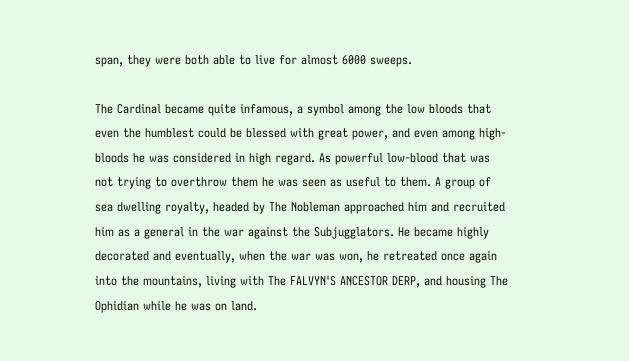span, they were both able to live for almost 6000 sweeps.

The Cardinal became quite infamous, a symbol among the low bloods that even the humblest could be blessed with great power, and even among high-bloods he was considered in high regard. As powerful low-blood that was not trying to overthrow them he was seen as useful to them. A group of sea dwelling royalty, headed by The Nobleman approached him and recruited him as a general in the war against the Subjugglators. He became highly decorated and eventually, when the war was won, he retreated once again into the mountains, living with The FALVYN'S ANCESTOR DERP, and housing The Ophidian while he was on land.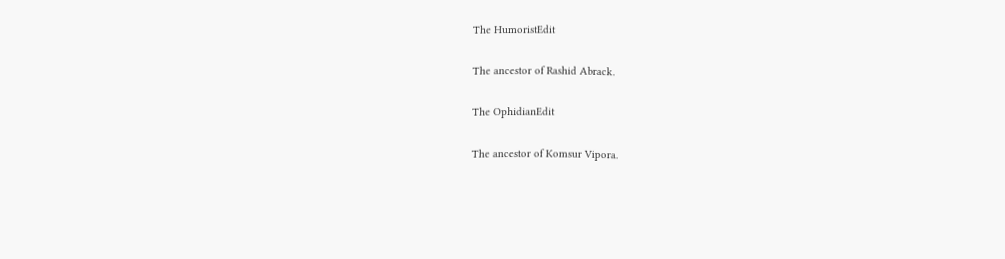The HumoristEdit

The ancestor of Rashid Abrack.

The OphidianEdit

The ancestor of Komsur Vipora.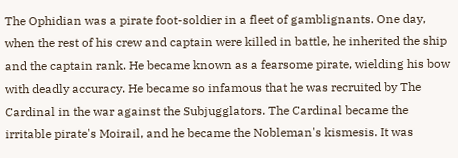The Ophidian was a pirate foot-soldier in a fleet of gamblignants. One day, when the rest of his crew and captain were killed in battle, he inherited the ship and the captain rank. He became known as a fearsome pirate, wielding his bow with deadly accuracy. He became so infamous that he was recruited by The Cardinal in the war against the Subjugglators. The Cardinal became the irritable pirate's Moirail, and he became the Nobleman's kismesis. It was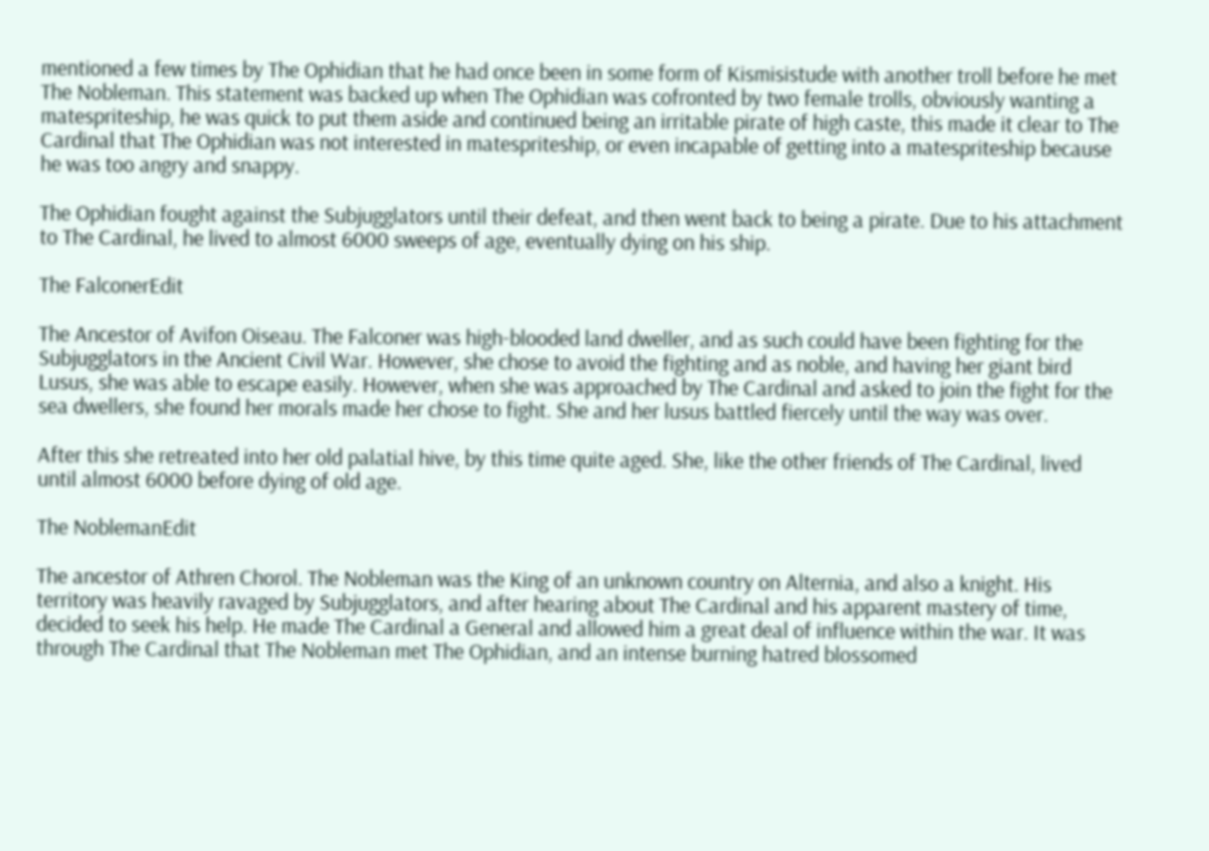mentioned a few times by The Ophidian that he had once been in some form of Kismisistude with another troll before he met The Nobleman. This statement was backed up when The Ophidian was cofronted by two female trolls, obviously wanting a matespriteship, he was quick to put them aside and continued being an irritable pirate of high caste, this made it clear to The Cardinal that The Ophidian was not interested in matespriteship, or even incapable of getting into a matespriteship because he was too angry and snappy.

The Ophidian fought against the Subjugglators until their defeat, and then went back to being a pirate. Due to his attachment to The Cardinal, he lived to almost 6000 sweeps of age, eventually dying on his ship.

The FalconerEdit

The Ancestor of Avifon Oiseau. The Falconer was high-blooded land dweller, and as such could have been fighting for the Subjugglators in the Ancient Civil War. However, she chose to avoid the fighting and as noble, and having her giant bird Lusus, she was able to escape easily. However, when she was approached by The Cardinal and asked to join the fight for the sea dwellers, she found her morals made her chose to fight. She and her lusus battled fiercely until the way was over.

After this she retreated into her old palatial hive, by this time quite aged. She, like the other friends of The Cardinal, lived until almost 6000 before dying of old age.

The NoblemanEdit

The ancestor of Athren Chorol. The Nobleman was the King of an unknown country on Alternia, and also a knight. His territory was heavily ravaged by Subjugglators, and after hearing about The Cardinal and his apparent mastery of time, decided to seek his help. He made The Cardinal a General and allowed him a great deal of influence within the war. It was through The Cardinal that The Nobleman met The Ophidian, and an intense burning hatred blossomed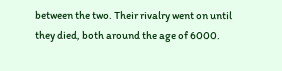between the two. Their rivalry went on until they died, both around the age of 6000.